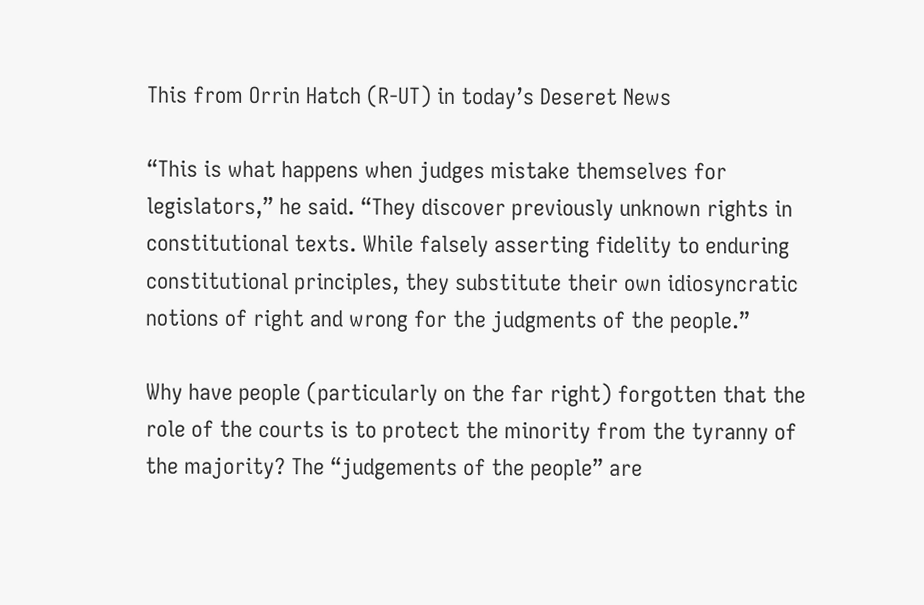This from Orrin Hatch (R-UT) in today’s Deseret News

“This is what happens when judges mistake themselves for legislators,” he said. “They discover previously unknown rights in constitutional texts. While falsely asserting fidelity to enduring constitutional principles, they substitute their own idiosyncratic notions of right and wrong for the judgments of the people.”

Why have people (particularly on the far right) forgotten that the role of the courts is to protect the minority from the tyranny of the majority? The “judgements of the people” are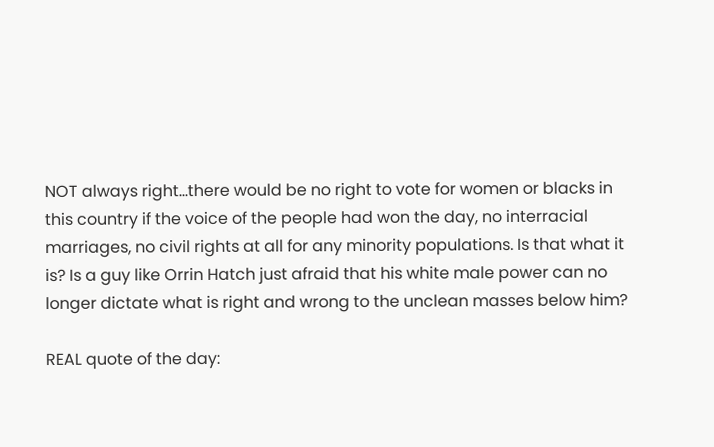NOT always right…there would be no right to vote for women or blacks in this country if the voice of the people had won the day, no interracial marriages, no civil rights at all for any minority populations. Is that what it is? Is a guy like Orrin Hatch just afraid that his white male power can no longer dictate what is right and wrong to the unclean masses below him?

REAL quote of the day: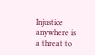Injustice anywhere is a threat to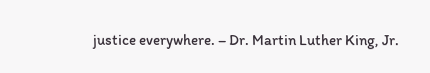justice everywhere. – Dr. Martin Luther King, Jr.